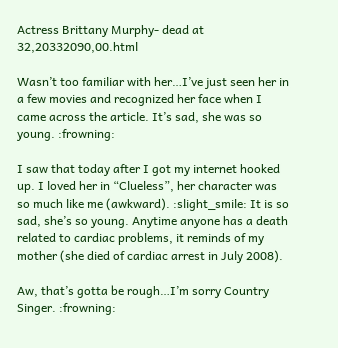Actress Brittany Murphy- dead at 32,20332090,00.html

Wasn’t too familiar with her…I’ve just seen her in a few movies and recognized her face when I came across the article. It’s sad, she was so young. :frowning:

I saw that today after I got my internet hooked up. I loved her in “Clueless”, her character was so much like me (awkward). :slight_smile: It is so sad, she’s so young. Anytime anyone has a death related to cardiac problems, it reminds of my mother (she died of cardiac arrest in July 2008).

Aw, that’s gotta be rough…I’m sorry Country Singer. :frowning: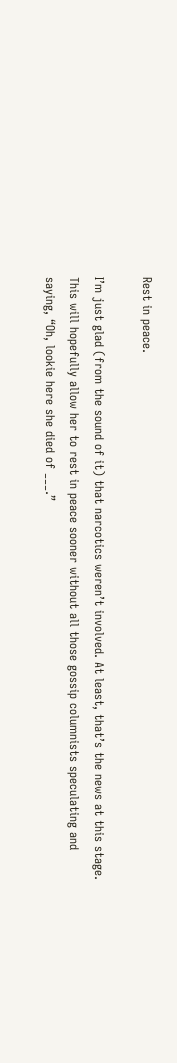Rest in peace.

I’m just glad (from the sound of it) that narcotics weren’t involved. At least, that’s the news at this stage. This will hopefully allow her to rest in peace sooner without all those gossip columnists speculating and saying, “Oh, lookie here she died of ___.”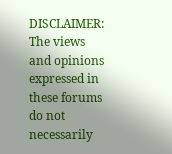DISCLAIMER: The views and opinions expressed in these forums do not necessarily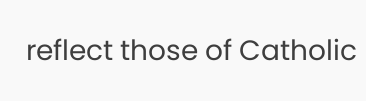reflect those of Catholic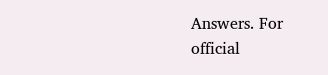Answers. For official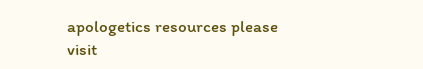apologetics resources please visit